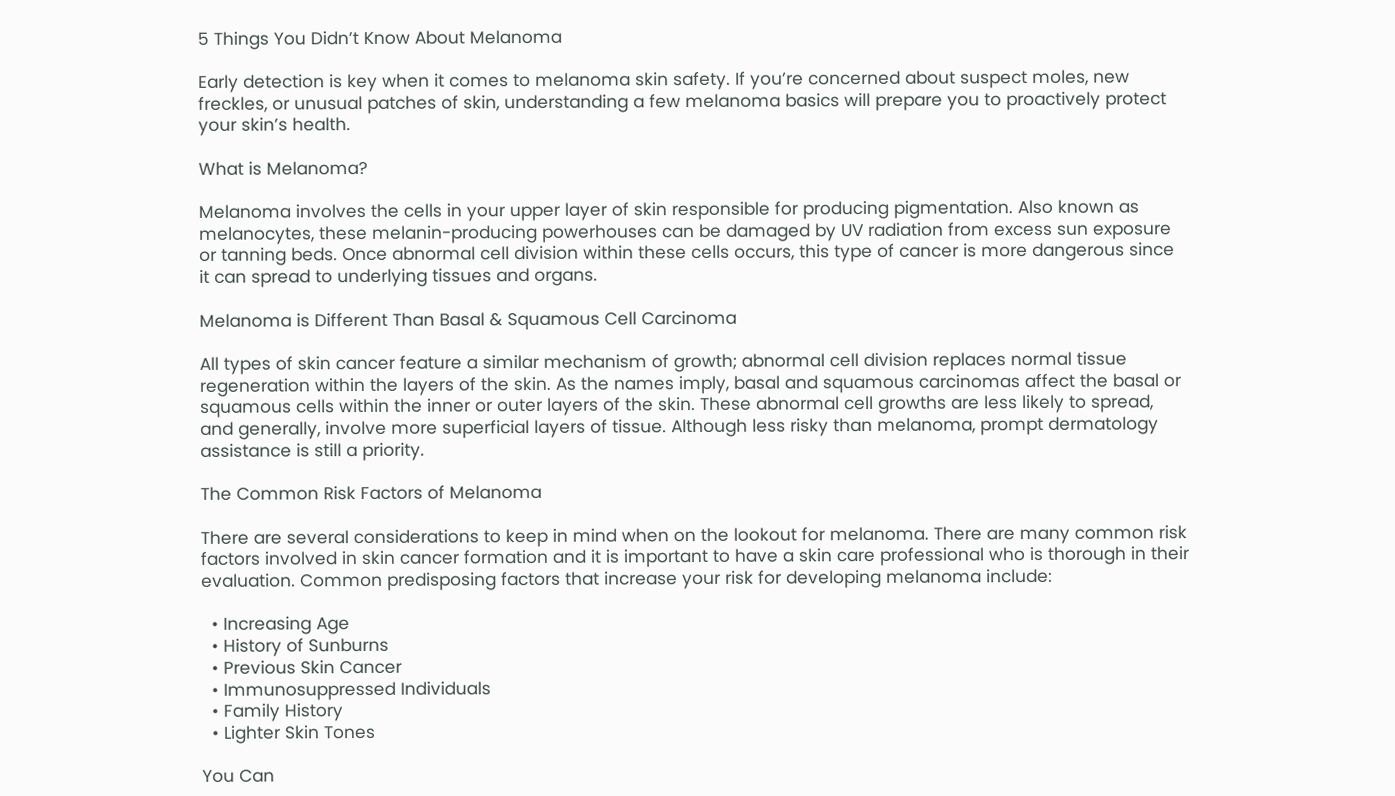5 Things You Didn’t Know About Melanoma

Early detection is key when it comes to melanoma skin safety. If you’re concerned about suspect moles, new freckles, or unusual patches of skin, understanding a few melanoma basics will prepare you to proactively protect your skin’s health.

What is Melanoma?

Melanoma involves the cells in your upper layer of skin responsible for producing pigmentation. Also known as melanocytes, these melanin-producing powerhouses can be damaged by UV radiation from excess sun exposure or tanning beds. Once abnormal cell division within these cells occurs, this type of cancer is more dangerous since it can spread to underlying tissues and organs.

Melanoma is Different Than Basal & Squamous Cell Carcinoma

All types of skin cancer feature a similar mechanism of growth; abnormal cell division replaces normal tissue regeneration within the layers of the skin. As the names imply, basal and squamous carcinomas affect the basal or squamous cells within the inner or outer layers of the skin. These abnormal cell growths are less likely to spread, and generally, involve more superficial layers of tissue. Although less risky than melanoma, prompt dermatology assistance is still a priority.

The Common Risk Factors of Melanoma

There are several considerations to keep in mind when on the lookout for melanoma. There are many common risk factors involved in skin cancer formation and it is important to have a skin care professional who is thorough in their evaluation. Common predisposing factors that increase your risk for developing melanoma include:

  • Increasing Age
  • History of Sunburns
  • Previous Skin Cancer
  • Immunosuppressed Individuals
  • Family History
  • Lighter Skin Tones

You Can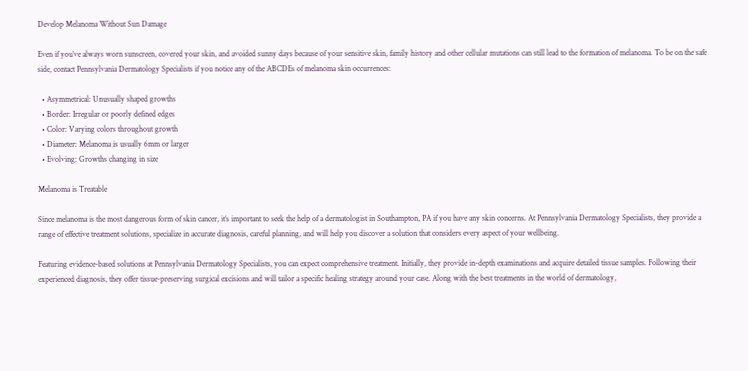Develop Melanoma Without Sun Damage

Even if you’ve always worn sunscreen, covered your skin, and avoided sunny days because of your sensitive skin, family history and other cellular mutations can still lead to the formation of melanoma. To be on the safe side, contact Pennsylvania Dermatology Specialists if you notice any of the ABCDEs of melanoma skin occurrences:

  • Asymmetrical: Unusually shaped growths
  • Border: Irregular or poorly defined edges
  • Color: Varying colors throughout growth
  • Diameter: Melanoma is usually 6mm or larger
  • Evolving: Growths changing in size

Melanoma is Treatable

Since melanoma is the most dangerous form of skin cancer, it’s important to seek the help of a dermatologist in Southampton, PA if you have any skin concerns. At Pennsylvania Dermatology Specialists, they provide a range of effective treatment solutions, specialize in accurate diagnosis, careful planning, and will help you discover a solution that considers every aspect of your wellbeing.

Featuring evidence-based solutions at Pennsylvania Dermatology Specialists, you can expect comprehensive treatment. Initially, they provide in-depth examinations and acquire detailed tissue samples. Following their experienced diagnosis, they offer tissue-preserving surgical excisions and will tailor a specific healing strategy around your case. Along with the best treatments in the world of dermatology,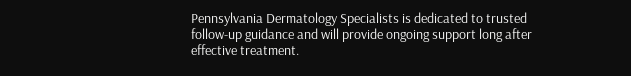Pennsylvania Dermatology Specialists is dedicated to trusted follow-up guidance and will provide ongoing support long after effective treatment.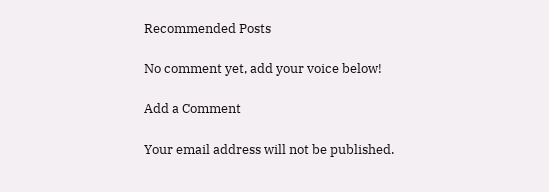Recommended Posts

No comment yet, add your voice below!

Add a Comment

Your email address will not be published.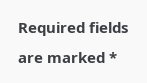Required fields are marked *